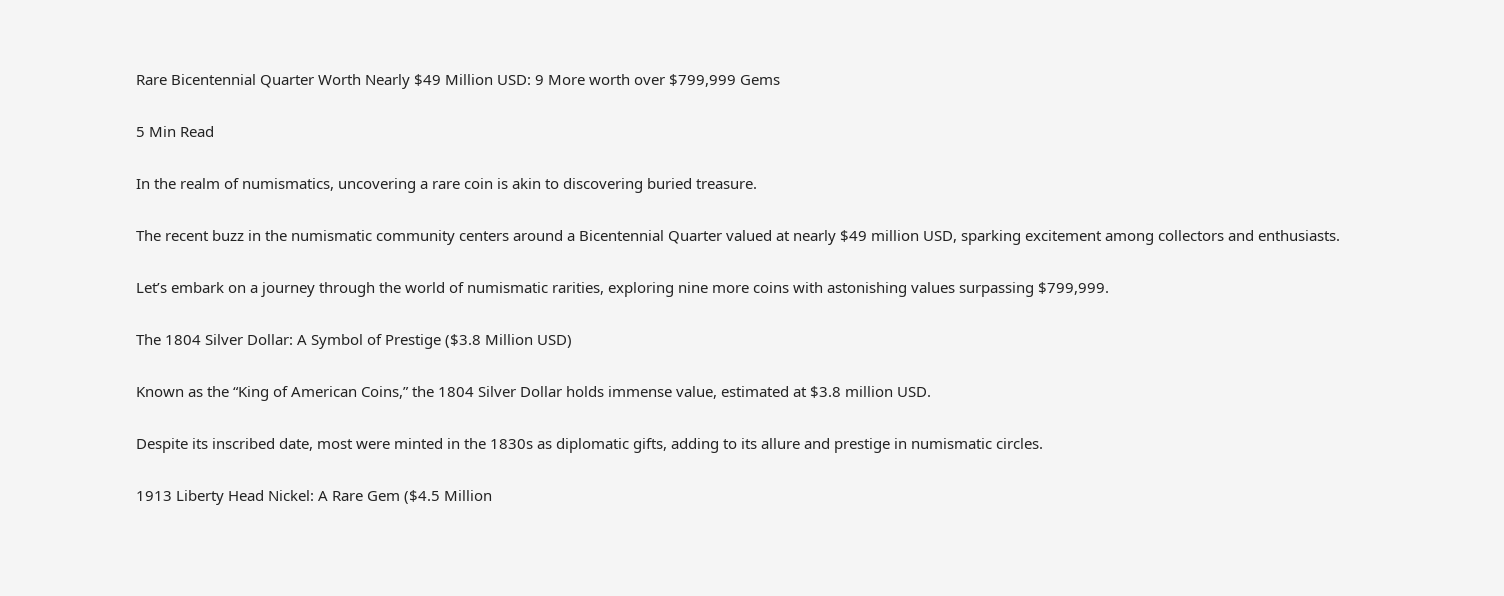Rare Bicentennial Quarter Worth Nearly $49 Million USD: 9 More worth over $799,999 Gems

5 Min Read

In the realm of numismatics, uncovering a rare coin is akin to discovering buried treasure.

The recent buzz in the numismatic community centers around a Bicentennial Quarter valued at nearly $49 million USD, sparking excitement among collectors and enthusiasts.

Let’s embark on a journey through the world of numismatic rarities, exploring nine more coins with astonishing values surpassing $799,999.

The 1804 Silver Dollar: A Symbol of Prestige ($3.8 Million USD)

Known as the “King of American Coins,” the 1804 Silver Dollar holds immense value, estimated at $3.8 million USD.

Despite its inscribed date, most were minted in the 1830s as diplomatic gifts, adding to its allure and prestige in numismatic circles.

1913 Liberty Head Nickel: A Rare Gem ($4.5 Million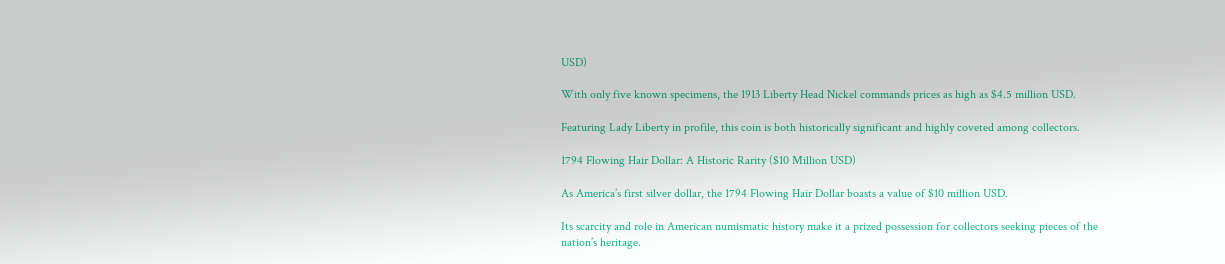USD)

With only five known specimens, the 1913 Liberty Head Nickel commands prices as high as $4.5 million USD.

Featuring Lady Liberty in profile, this coin is both historically significant and highly coveted among collectors.

1794 Flowing Hair Dollar: A Historic Rarity ($10 Million USD)

As America’s first silver dollar, the 1794 Flowing Hair Dollar boasts a value of $10 million USD.

Its scarcity and role in American numismatic history make it a prized possession for collectors seeking pieces of the nation’s heritage.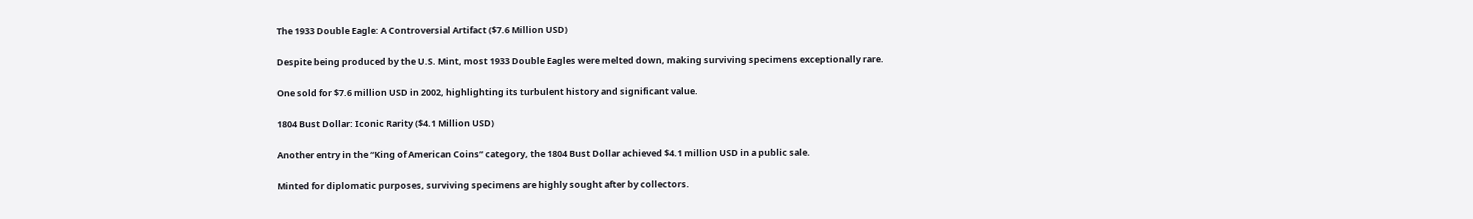The 1933 Double Eagle: A Controversial Artifact ($7.6 Million USD)

Despite being produced by the U.S. Mint, most 1933 Double Eagles were melted down, making surviving specimens exceptionally rare.

One sold for $7.6 million USD in 2002, highlighting its turbulent history and significant value.

1804 Bust Dollar: Iconic Rarity ($4.1 Million USD)

Another entry in the “King of American Coins” category, the 1804 Bust Dollar achieved $4.1 million USD in a public sale.

Minted for diplomatic purposes, surviving specimens are highly sought after by collectors.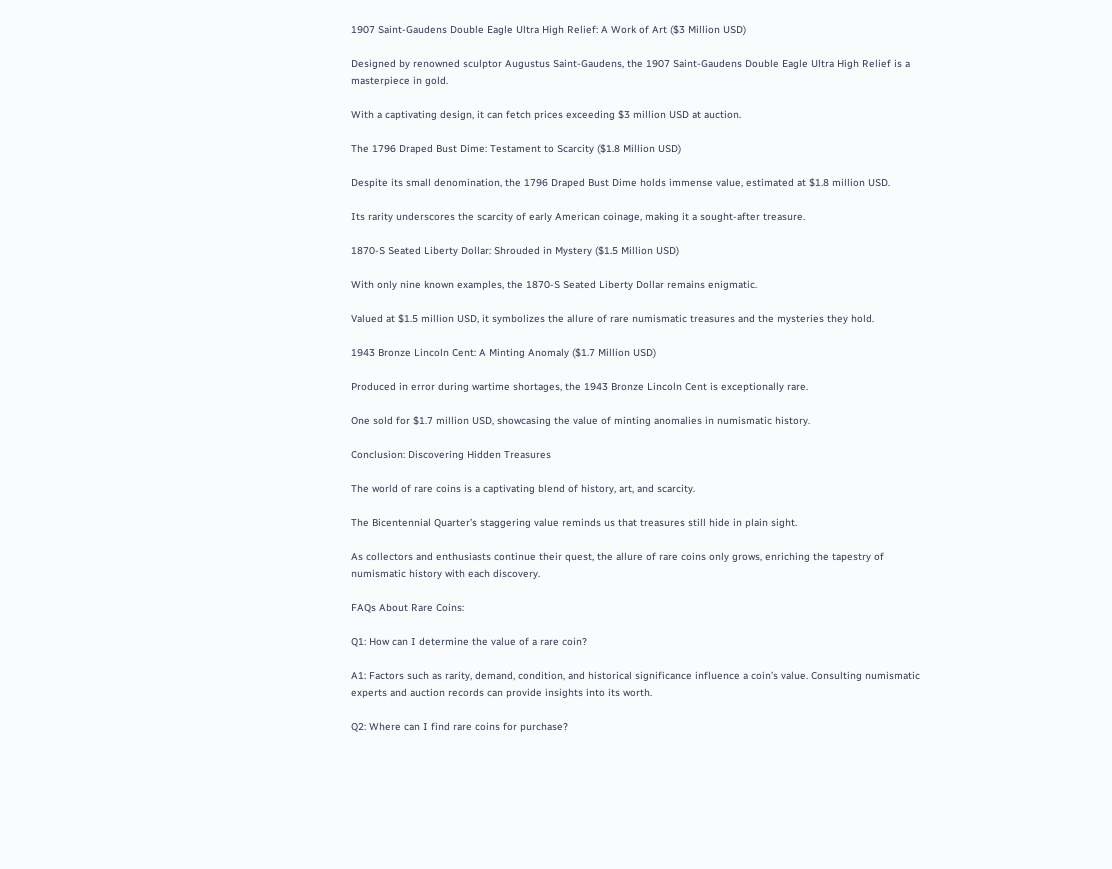1907 Saint-Gaudens Double Eagle Ultra High Relief: A Work of Art ($3 Million USD)

Designed by renowned sculptor Augustus Saint-Gaudens, the 1907 Saint-Gaudens Double Eagle Ultra High Relief is a masterpiece in gold.

With a captivating design, it can fetch prices exceeding $3 million USD at auction.

The 1796 Draped Bust Dime: Testament to Scarcity ($1.8 Million USD)

Despite its small denomination, the 1796 Draped Bust Dime holds immense value, estimated at $1.8 million USD.

Its rarity underscores the scarcity of early American coinage, making it a sought-after treasure.

1870-S Seated Liberty Dollar: Shrouded in Mystery ($1.5 Million USD)

With only nine known examples, the 1870-S Seated Liberty Dollar remains enigmatic.

Valued at $1.5 million USD, it symbolizes the allure of rare numismatic treasures and the mysteries they hold.

1943 Bronze Lincoln Cent: A Minting Anomaly ($1.7 Million USD)

Produced in error during wartime shortages, the 1943 Bronze Lincoln Cent is exceptionally rare.

One sold for $1.7 million USD, showcasing the value of minting anomalies in numismatic history.

Conclusion: Discovering Hidden Treasures

The world of rare coins is a captivating blend of history, art, and scarcity.

The Bicentennial Quarter’s staggering value reminds us that treasures still hide in plain sight.

As collectors and enthusiasts continue their quest, the allure of rare coins only grows, enriching the tapestry of numismatic history with each discovery.

FAQs About Rare Coins:

Q1: How can I determine the value of a rare coin?

A1: Factors such as rarity, demand, condition, and historical significance influence a coin’s value. Consulting numismatic experts and auction records can provide insights into its worth.

Q2: Where can I find rare coins for purchase?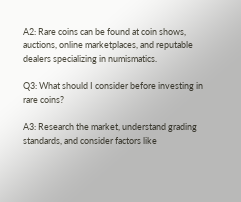A2: Rare coins can be found at coin shows, auctions, online marketplaces, and reputable dealers specializing in numismatics.

Q3: What should I consider before investing in rare coins?

A3: Research the market, understand grading standards, and consider factors like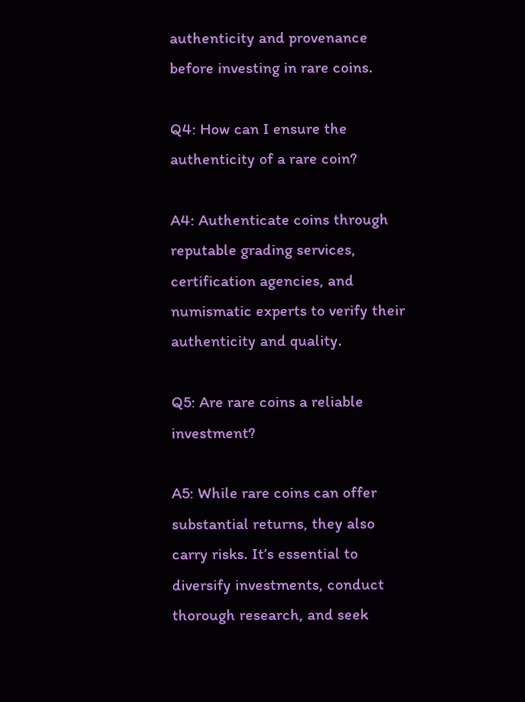authenticity and provenance before investing in rare coins.

Q4: How can I ensure the authenticity of a rare coin?

A4: Authenticate coins through reputable grading services, certification agencies, and numismatic experts to verify their authenticity and quality.

Q5: Are rare coins a reliable investment?

A5: While rare coins can offer substantial returns, they also carry risks. It’s essential to diversify investments, conduct thorough research, and seek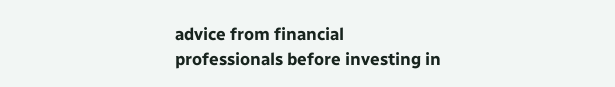advice from financial professionals before investing in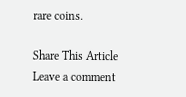rare coins.

Share This Article
Leave a comment